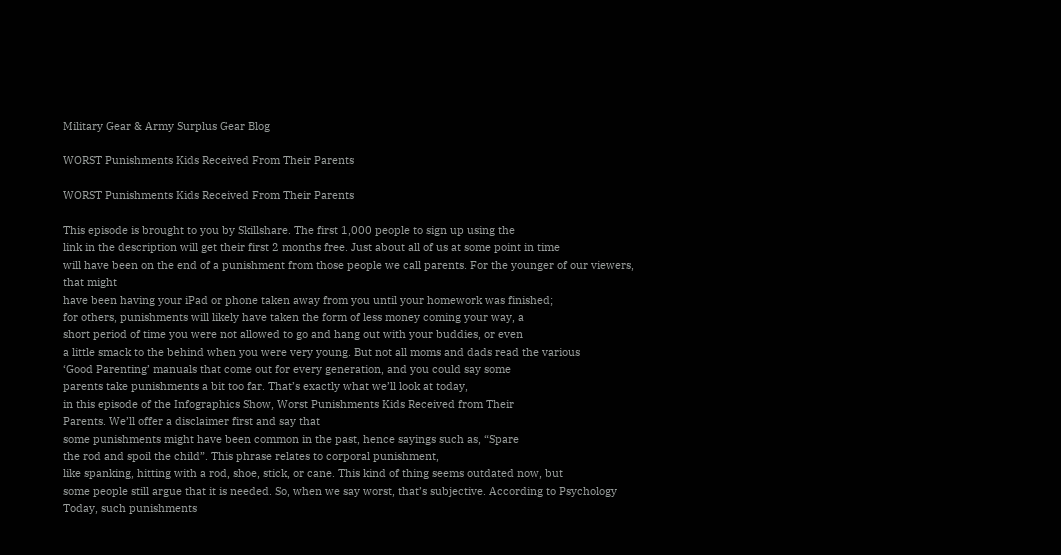Military Gear & Army Surplus Gear Blog

WORST Punishments Kids Received From Their Parents

WORST Punishments Kids Received From Their Parents

This episode is brought to you by Skillshare. The first 1,000 people to sign up using the
link in the description will get their first 2 months free. Just about all of us at some point in time
will have been on the end of a punishment from those people we call parents. For the younger of our viewers, that might
have been having your iPad or phone taken away from you until your homework was finished;
for others, punishments will likely have taken the form of less money coming your way, a
short period of time you were not allowed to go and hang out with your buddies, or even
a little smack to the behind when you were very young. But not all moms and dads read the various
‘Good Parenting’ manuals that come out for every generation, and you could say some
parents take punishments a bit too far. That’s exactly what we’ll look at today,
in this episode of the Infographics Show, Worst Punishments Kids Received from Their
Parents. We’ll offer a disclaimer first and say that
some punishments might have been common in the past, hence sayings such as, “Spare
the rod and spoil the child”. This phrase relates to corporal punishment,
like spanking, hitting with a rod, shoe, stick, or cane. This kind of thing seems outdated now, but
some people still argue that it is needed. So, when we say worst, that’s subjective. According to Psychology Today, such punishments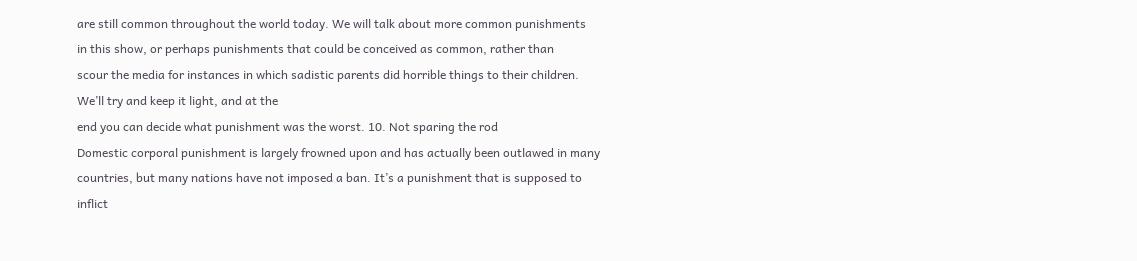are still common throughout the world today. We will talk about more common punishments
in this show, or perhaps punishments that could be conceived as common, rather than
scour the media for instances in which sadistic parents did horrible things to their children. We’ll try and keep it light, and at the
end you can decide what punishment was the worst. 10. Not sparing the rod
Domestic corporal punishment is largely frowned upon and has actually been outlawed in many
countries, but many nations have not imposed a ban. It’s a punishment that is supposed to inflict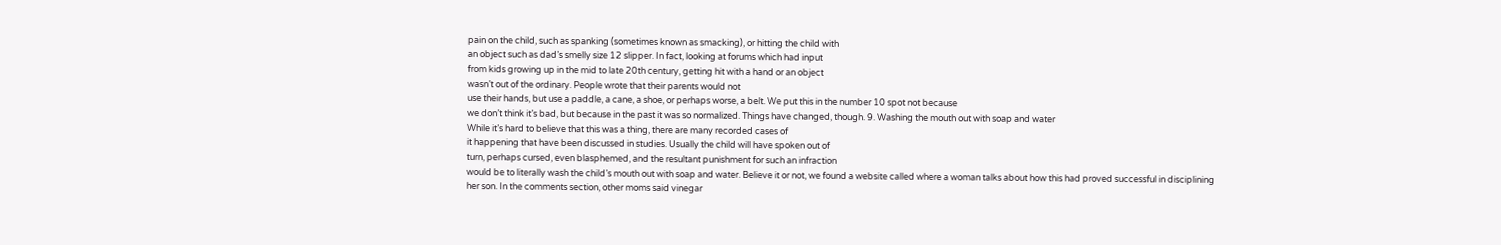pain on the child, such as spanking (sometimes known as smacking), or hitting the child with
an object such as dad’s smelly size 12 slipper. In fact, looking at forums which had input
from kids growing up in the mid to late 20th century, getting hit with a hand or an object
wasn’t out of the ordinary. People wrote that their parents would not
use their hands, but use a paddle, a cane, a shoe, or perhaps worse, a belt. We put this in the number 10 spot not because
we don’t think it’s bad, but because in the past it was so normalized. Things have changed, though. 9. Washing the mouth out with soap and water
While it’s hard to believe that this was a thing, there are many recorded cases of
it happening that have been discussed in studies. Usually the child will have spoken out of
turn, perhaps cursed, even blasphemed, and the resultant punishment for such an infraction
would be to literally wash the child’s mouth out with soap and water. Believe it or not, we found a website called where a woman talks about how this had proved successful in disciplining
her son. In the comments section, other moms said vinegar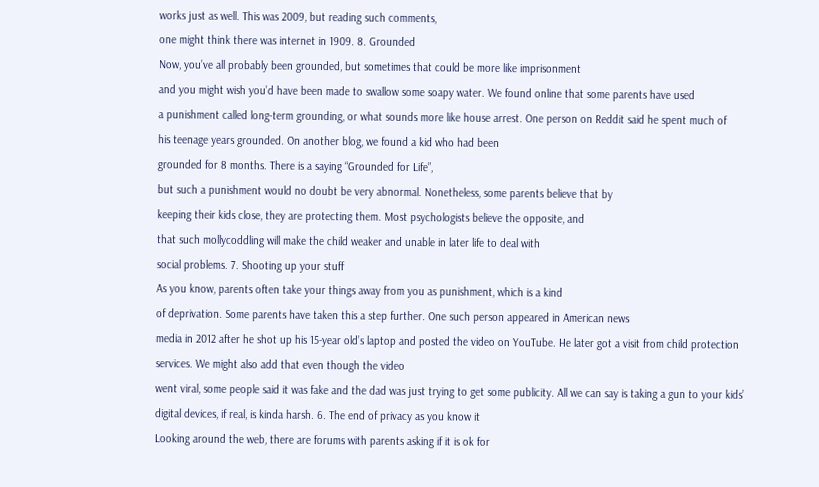works just as well. This was 2009, but reading such comments,
one might think there was internet in 1909. 8. Grounded
Now, you’ve all probably been grounded, but sometimes that could be more like imprisonment
and you might wish you’d have been made to swallow some soapy water. We found online that some parents have used
a punishment called long-term grounding, or what sounds more like house arrest. One person on Reddit said he spent much of
his teenage years grounded. On another blog, we found a kid who had been
grounded for 8 months. There is a saying “Grounded for Life”,
but such a punishment would no doubt be very abnormal. Nonetheless, some parents believe that by
keeping their kids close, they are protecting them. Most psychologists believe the opposite, and
that such mollycoddling will make the child weaker and unable in later life to deal with
social problems. 7. Shooting up your stuff
As you know, parents often take your things away from you as punishment, which is a kind
of deprivation. Some parents have taken this a step further. One such person appeared in American news
media in 2012 after he shot up his 15-year old’s laptop and posted the video on YouTube. He later got a visit from child protection
services. We might also add that even though the video
went viral, some people said it was fake and the dad was just trying to get some publicity. All we can say is taking a gun to your kids’
digital devices, if real, is kinda harsh. 6. The end of privacy as you know it
Looking around the web, there are forums with parents asking if it is ok for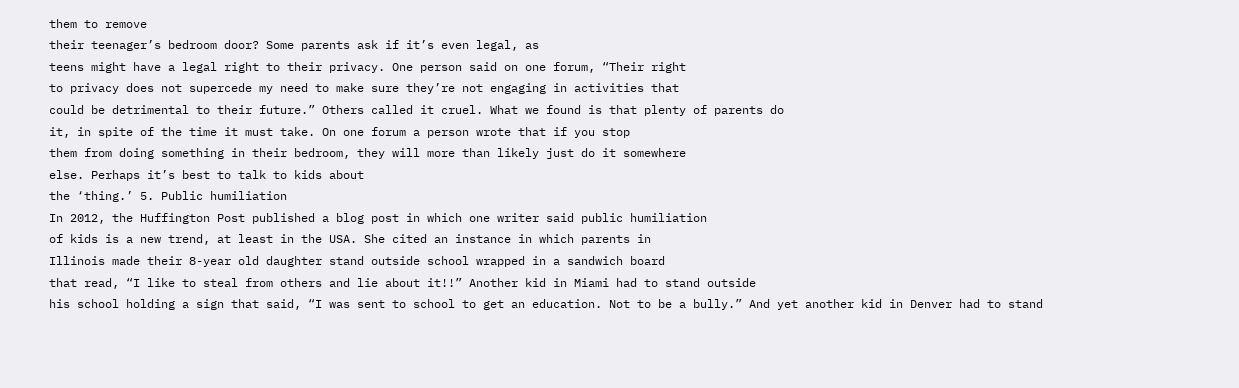them to remove
their teenager’s bedroom door? Some parents ask if it’s even legal, as
teens might have a legal right to their privacy. One person said on one forum, “Their right
to privacy does not supercede my need to make sure they’re not engaging in activities that
could be detrimental to their future.” Others called it cruel. What we found is that plenty of parents do
it, in spite of the time it must take. On one forum a person wrote that if you stop
them from doing something in their bedroom, they will more than likely just do it somewhere
else. Perhaps it’s best to talk to kids about
the ‘thing.’ 5. Public humiliation
In 2012, the Huffington Post published a blog post in which one writer said public humiliation
of kids is a new trend, at least in the USA. She cited an instance in which parents in
Illinois made their 8-year old daughter stand outside school wrapped in a sandwich board
that read, “I like to steal from others and lie about it!!” Another kid in Miami had to stand outside
his school holding a sign that said, “I was sent to school to get an education. Not to be a bully.” And yet another kid in Denver had to stand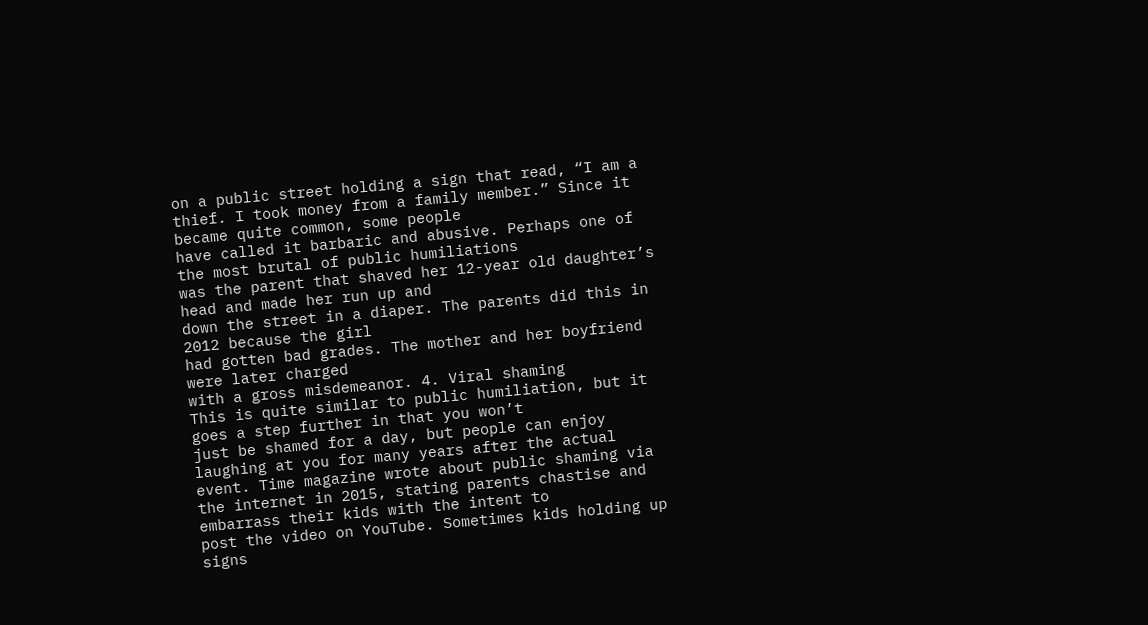on a public street holding a sign that read, “I am a thief. I took money from a family member.” Since it became quite common, some people
have called it barbaric and abusive. Perhaps one of the most brutal of public humiliations
was the parent that shaved her 12-year old daughter’s head and made her run up and
down the street in a diaper. The parents did this in 2012 because the girl
had gotten bad grades. The mother and her boyfriend were later charged
with a gross misdemeanor. 4. Viral shaming
This is quite similar to public humiliation, but it goes a step further in that you won’t
just be shamed for a day, but people can enjoy laughing at you for many years after the actual
event. Time magazine wrote about public shaming via
the internet in 2015, stating parents chastise and embarrass their kids with the intent to
post the video on YouTube. Sometimes kids holding up signs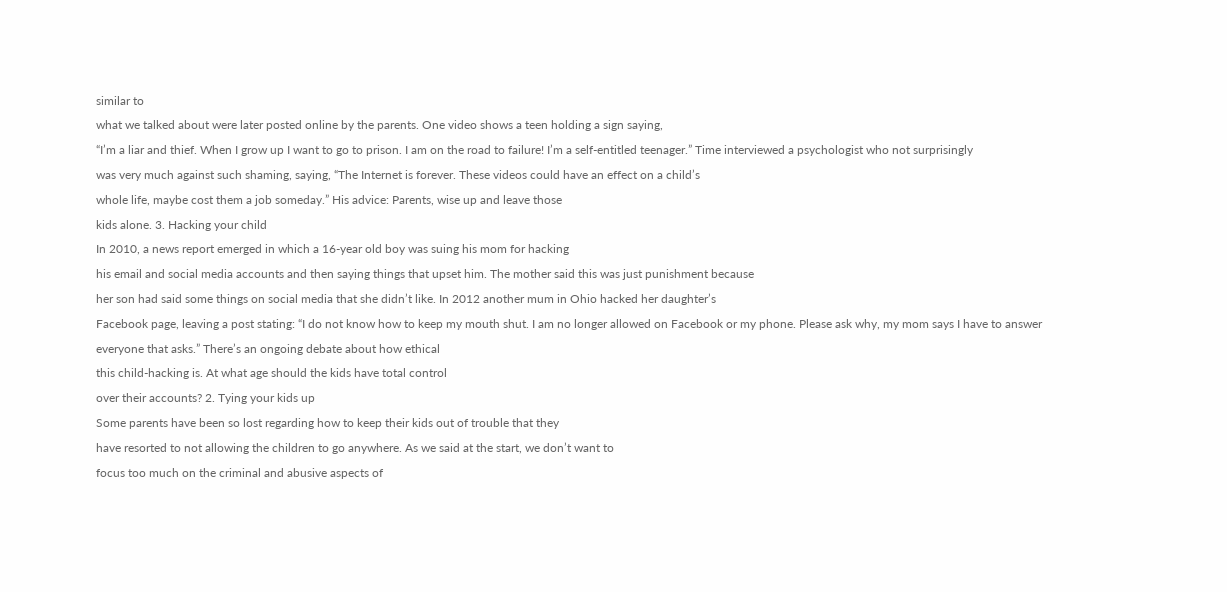similar to
what we talked about were later posted online by the parents. One video shows a teen holding a sign saying,
“I’m a liar and thief. When I grow up I want to go to prison. I am on the road to failure! I’m a self-entitled teenager.” Time interviewed a psychologist who not surprisingly
was very much against such shaming, saying, “The Internet is forever. These videos could have an effect on a child’s
whole life, maybe cost them a job someday.” His advice: Parents, wise up and leave those
kids alone. 3. Hacking your child
In 2010, a news report emerged in which a 16-year old boy was suing his mom for hacking
his email and social media accounts and then saying things that upset him. The mother said this was just punishment because
her son had said some things on social media that she didn’t like. In 2012 another mum in Ohio hacked her daughter’s
Facebook page, leaving a post stating: “I do not know how to keep my mouth shut. I am no longer allowed on Facebook or my phone. Please ask why, my mom says I have to answer
everyone that asks.” There’s an ongoing debate about how ethical
this child-hacking is. At what age should the kids have total control
over their accounts? 2. Tying your kids up
Some parents have been so lost regarding how to keep their kids out of trouble that they
have resorted to not allowing the children to go anywhere. As we said at the start, we don’t want to
focus too much on the criminal and abusive aspects of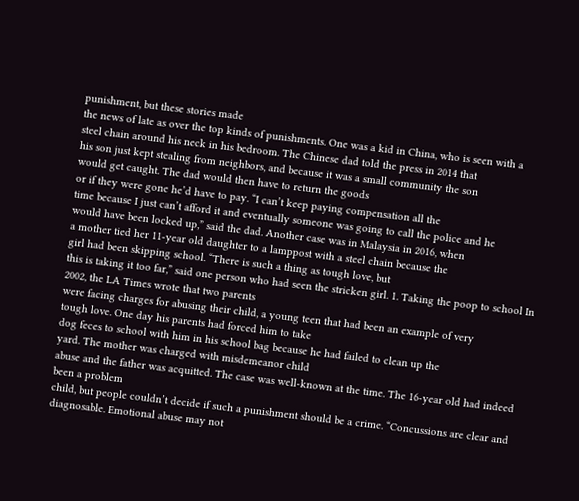punishment, but these stories made
the news of late as over the top kinds of punishments. One was a kid in China, who is seen with a
steel chain around his neck in his bedroom. The Chinese dad told the press in 2014 that
his son just kept stealing from neighbors, and because it was a small community the son
would get caught. The dad would then have to return the goods
or if they were gone he’d have to pay. “I can’t keep paying compensation all the
time because I just can’t afford it and eventually someone was going to call the police and he
would have been locked up,” said the dad. Another case was in Malaysia in 2016, when
a mother tied her 11-year old daughter to a lamppost with a steel chain because the
girl had been skipping school. “There is such a thing as tough love, but
this is taking it too far,” said one person who had seen the stricken girl. 1. Taking the poop to school In 2002, the LA Times wrote that two parents
were facing charges for abusing their child, a young teen that had been an example of very
tough love. One day his parents had forced him to take
dog feces to school with him in his school bag because he had failed to clean up the
yard. The mother was charged with misdemeanor child
abuse and the father was acquitted. The case was well-known at the time. The 16-year old had indeed been a problem
child, but people couldn’t decide if such a punishment should be a crime. “Concussions are clear and diagnosable. Emotional abuse may not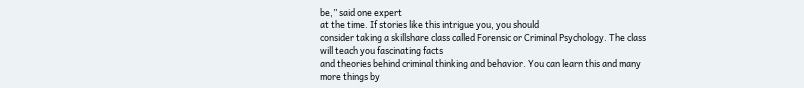be,” said one expert
at the time. If stories like this intrigue you, you should
consider taking a skillshare class called Forensic or Criminal Psychology. The class will teach you fascinating facts
and theories behind criminal thinking and behavior. You can learn this and many more things by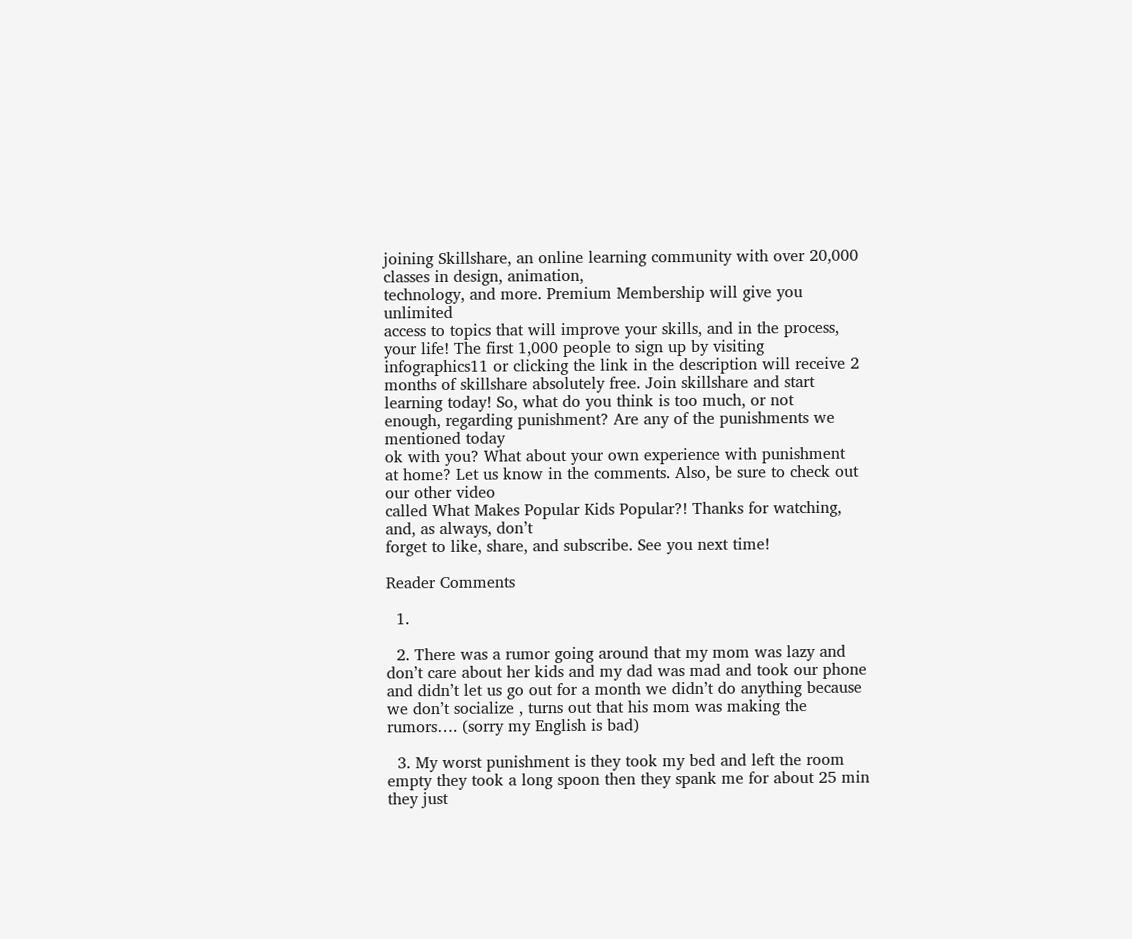joining Skillshare, an online learning community with over 20,000 classes in design, animation,
technology, and more. Premium Membership will give you unlimited
access to topics that will improve your skills, and in the process, your life! The first 1,000 people to sign up by visiting infographics11 or clicking the link in the description will receive 2
months of skillshare absolutely free. Join skillshare and start learning today! So, what do you think is too much, or not
enough, regarding punishment? Are any of the punishments we mentioned today
ok with you? What about your own experience with punishment
at home? Let us know in the comments. Also, be sure to check out our other video
called What Makes Popular Kids Popular?! Thanks for watching, and, as always, don’t
forget to like, share, and subscribe. See you next time!

Reader Comments

  1.

  2. There was a rumor going around that my mom was lazy and don’t care about her kids and my dad was mad and took our phone and didn’t let us go out for a month we didn’t do anything because we don’t socialize , turns out that his mom was making the rumors…. (sorry my English is bad)

  3. My worst punishment is they took my bed and left the room empty they took a long spoon then they spank me for about 25 min they just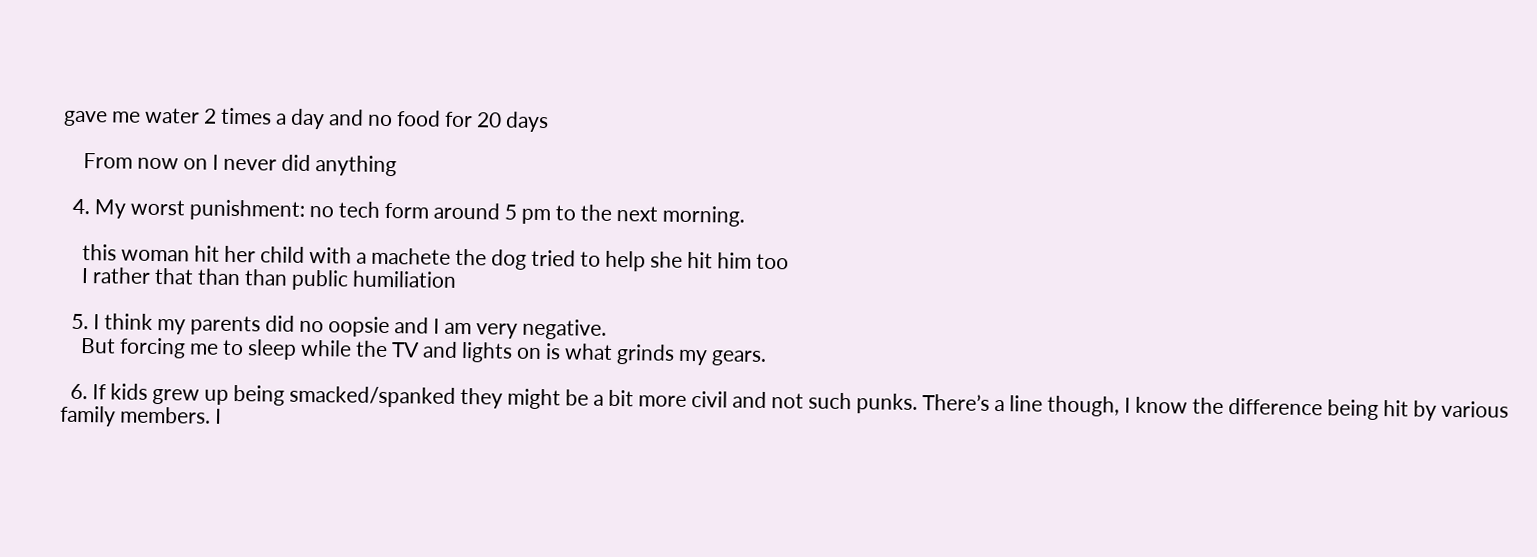gave me water 2 times a day and no food for 20 days

    From now on I never did anything

  4. My worst punishment: no tech form around 5 pm to the next morning.

    this woman hit her child with a machete the dog tried to help she hit him too
    I rather that than than public humiliation

  5. I think my parents did no oopsie and I am very negative.
    But forcing me to sleep while the TV and lights on is what grinds my gears.

  6. If kids grew up being smacked/spanked they might be a bit more civil and not such punks. There’s a line though, I know the difference being hit by various family members. I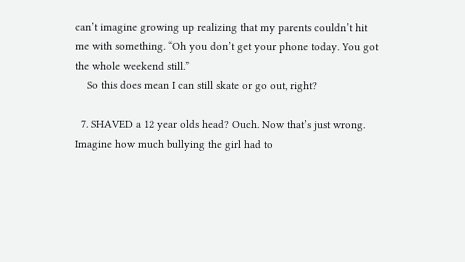can’t imagine growing up realizing that my parents couldn’t hit me with something. “Oh you don’t get your phone today. You got the whole weekend still.”
    So this does mean I can still skate or go out, right?

  7. SHAVED a 12 year olds head? Ouch. Now that’s just wrong. Imagine how much bullying the girl had to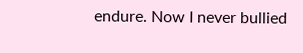endure. Now I never bullied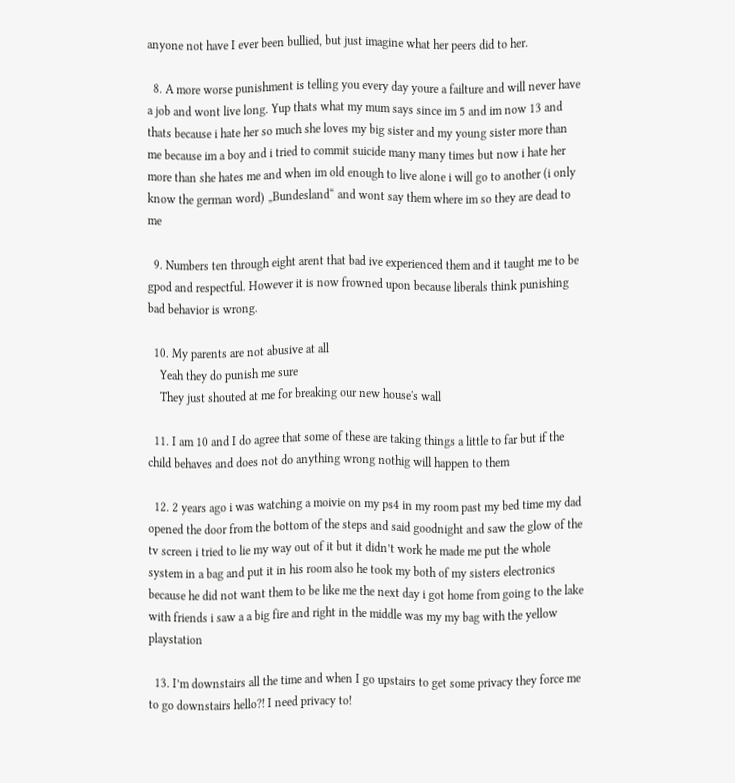anyone not have I ever been bullied, but just imagine what her peers did to her.

  8. A more worse punishment is telling you every day youre a failture and will never have a job and wont live long. Yup thats what my mum says since im 5 and im now 13 and thats because i hate her so much she loves my big sister and my young sister more than me because im a boy and i tried to commit suicide many many times but now i hate her more than she hates me and when im old enough to live alone i will go to another (i only know the german word) „Bundesland“ and wont say them where im so they are dead to me

  9. Numbers ten through eight arent that bad ive experienced them and it taught me to be gpod and respectful. However it is now frowned upon because liberals think punishing bad behavior is wrong.

  10. My parents are not abusive at all
    Yeah they do punish me sure
    They just shouted at me for breaking our new house's wall

  11. I am 10 and I do agree that some of these are taking things a little to far but if the child behaves and does not do anything wrong nothig will happen to them

  12. 2 years ago i was watching a moivie on my ps4 in my room past my bed time my dad opened the door from the bottom of the steps and said goodnight and saw the glow of the tv screen i tried to lie my way out of it but it didn’t work he made me put the whole system in a bag and put it in his room also he took my both of my sisters electronics because he did not want them to be like me the next day i got home from going to the lake with friends i saw a a big fire and right in the middle was my my bag with the yellow playstation

  13. I’m downstairs all the time and when I go upstairs to get some privacy they force me to go downstairs hello?! I need privacy to!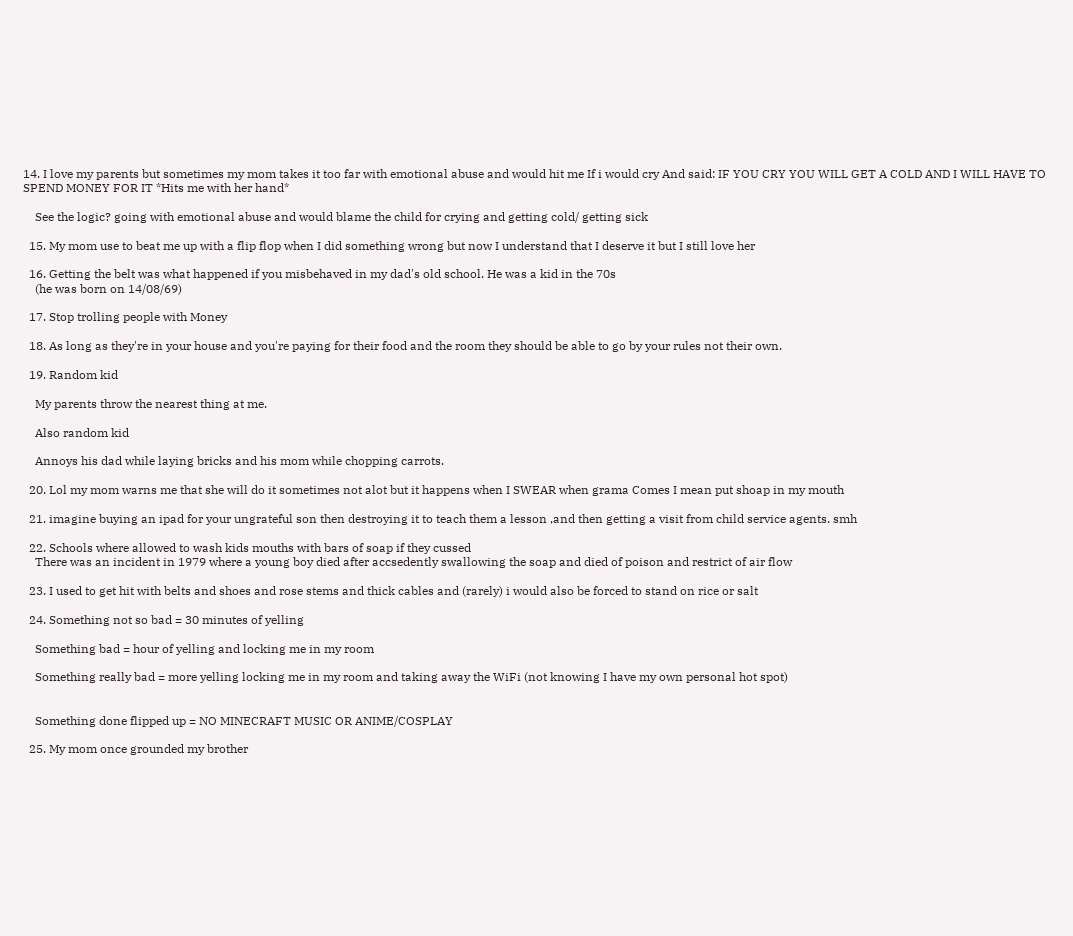14. I love my parents but sometimes my mom takes it too far with emotional abuse and would hit me If i would cry And said: IF YOU CRY YOU WILL GET A COLD AND I WILL HAVE TO SPEND MONEY FOR IT *Hits me with her hand*

    See the logic? going with emotional abuse and would blame the child for crying and getting cold/ getting sick

  15. My mom use to beat me up with a flip flop when I did something wrong but now I understand that I deserve it but I still love her

  16. Getting the belt was what happened if you misbehaved in my dad's old school. He was a kid in the 70s
    (he was born on 14/08/69)

  17. Stop trolling people with Money

  18. As long as they're in your house and you're paying for their food and the room they should be able to go by your rules not their own.

  19. Random kid

    My parents throw the nearest thing at me.

    Also random kid

    Annoys his dad while laying bricks and his mom while chopping carrots.

  20. Lol my mom warns me that she will do it sometimes not alot but it happens when I SWEAR when grama Comes I mean put shoap in my mouth

  21. imagine buying an ipad for your ungrateful son then destroying it to teach them a lesson ,and then getting a visit from child service agents. smh

  22. Schools where allowed to wash kids mouths with bars of soap if they cussed
    There was an incident in 1979 where a young boy died after accsedently swallowing the soap and died of poison and restrict of air flow

  23. I used to get hit with belts and shoes and rose stems and thick cables and (rarely) i would also be forced to stand on rice or salt

  24. Something not so bad = 30 minutes of yelling

    Something bad = hour of yelling and locking me in my room

    Something really bad = more yelling locking me in my room and taking away the WiFi (not knowing I have my own personal hot spot)


    Something done flipped up = NO MINECRAFT MUSIC OR ANIME/COSPLAY

  25. My mom once grounded my brother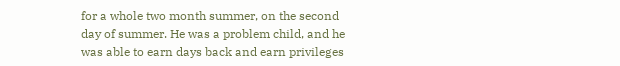for a whole two month summer, on the second day of summer. He was a problem child, and he was able to earn days back and earn privileges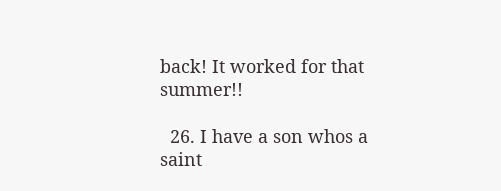back! It worked for that summer!!

  26. I have a son whos a saint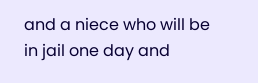and a niece who will be in jail one day and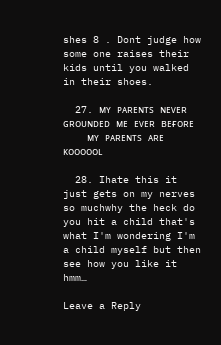shes 8 . Dont judge how some one raises their kids until you walked in their shoes.

  27. ᴍʏ ᴘᴀʀᴇɴᴛs ɴᴇᴠᴇʀ ɢʀᴏᴜɴᴅᴇᴅ ᴍᴇ ᴇᴠᴇʀ ʙᴇғᴏʀᴇ
    ᴍʏ ᴘᴀʀᴇɴᴛs ᴀʀᴇ ᴋᴏᴏᴏᴏᴏʟ

  28. Ihate this it just gets on my nerves so muchwhy the heck do you hit a child that's what I'm wondering I'm a child myself but then see how you like it hmm…

Leave a Reply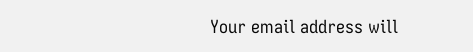Your email address will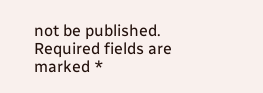not be published. Required fields are marked *